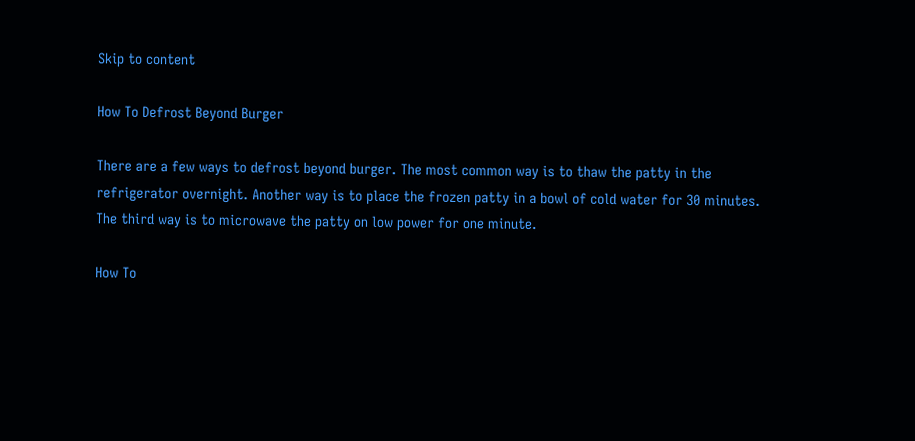Skip to content

How To Defrost Beyond Burger

There are a few ways to defrost beyond burger. The most common way is to thaw the patty in the refrigerator overnight. Another way is to place the frozen patty in a bowl of cold water for 30 minutes. The third way is to microwave the patty on low power for one minute.

How To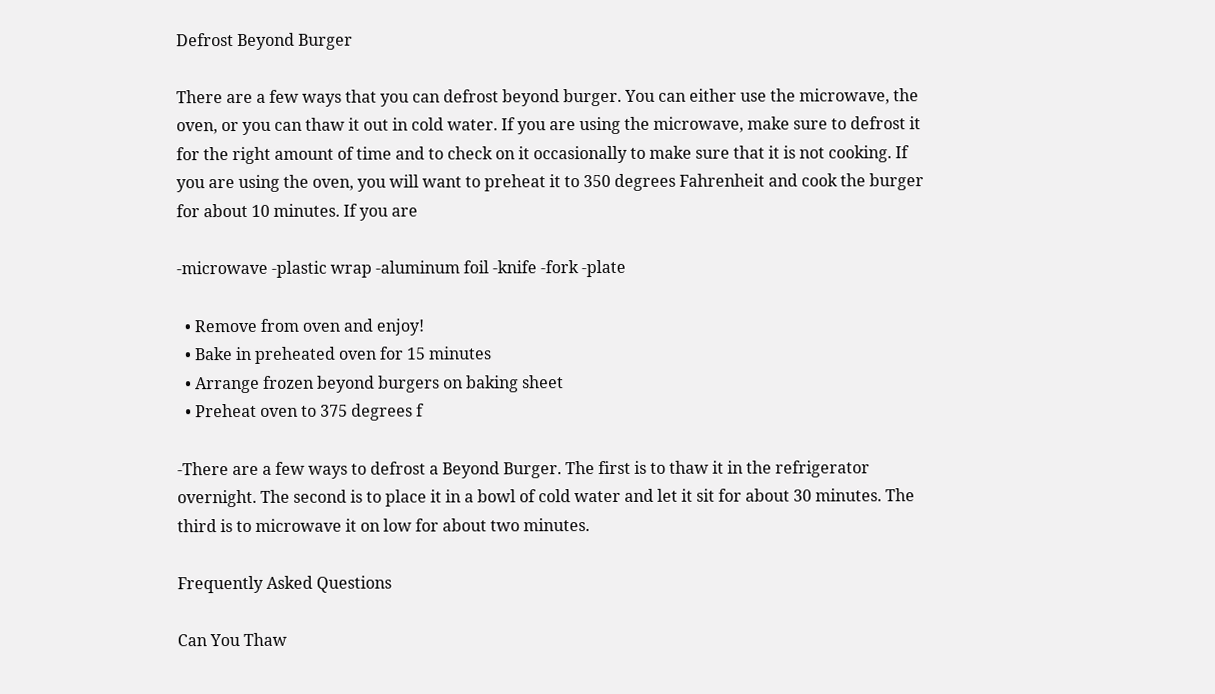Defrost Beyond Burger

There are a few ways that you can defrost beyond burger. You can either use the microwave, the oven, or you can thaw it out in cold water. If you are using the microwave, make sure to defrost it for the right amount of time and to check on it occasionally to make sure that it is not cooking. If you are using the oven, you will want to preheat it to 350 degrees Fahrenheit and cook the burger for about 10 minutes. If you are

-microwave -plastic wrap -aluminum foil -knife -fork -plate

  • Remove from oven and enjoy!
  • Bake in preheated oven for 15 minutes
  • Arrange frozen beyond burgers on baking sheet
  • Preheat oven to 375 degrees f

-There are a few ways to defrost a Beyond Burger. The first is to thaw it in the refrigerator overnight. The second is to place it in a bowl of cold water and let it sit for about 30 minutes. The third is to microwave it on low for about two minutes.

Frequently Asked Questions

Can You Thaw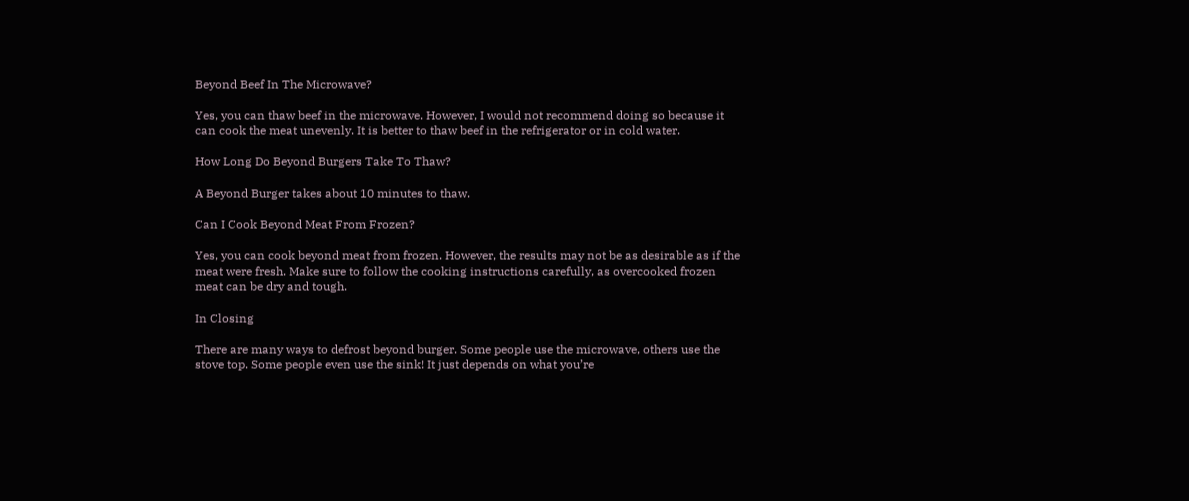Beyond Beef In The Microwave?

Yes, you can thaw beef in the microwave. However, I would not recommend doing so because it can cook the meat unevenly. It is better to thaw beef in the refrigerator or in cold water.

How Long Do Beyond Burgers Take To Thaw?

A Beyond Burger takes about 10 minutes to thaw.

Can I Cook Beyond Meat From Frozen?

Yes, you can cook beyond meat from frozen. However, the results may not be as desirable as if the meat were fresh. Make sure to follow the cooking instructions carefully, as overcooked frozen meat can be dry and tough.

In Closing

There are many ways to defrost beyond burger. Some people use the microwave, others use the stove top. Some people even use the sink! It just depends on what you’re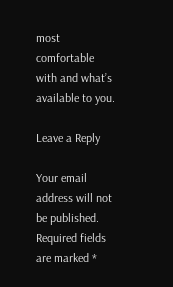most comfortable with and what’s available to you.

Leave a Reply

Your email address will not be published. Required fields are marked *